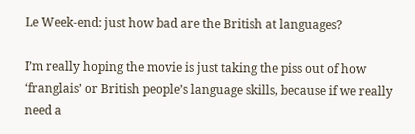Le Week-end: just how bad are the British at languages?

I’m really hoping the movie is just taking the piss out of how ‘franglais’ or British people’s language skills, because if we really need a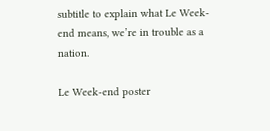subtitle to explain what Le Week-end means, we’re in trouble as a nation.

Le Week-end poster